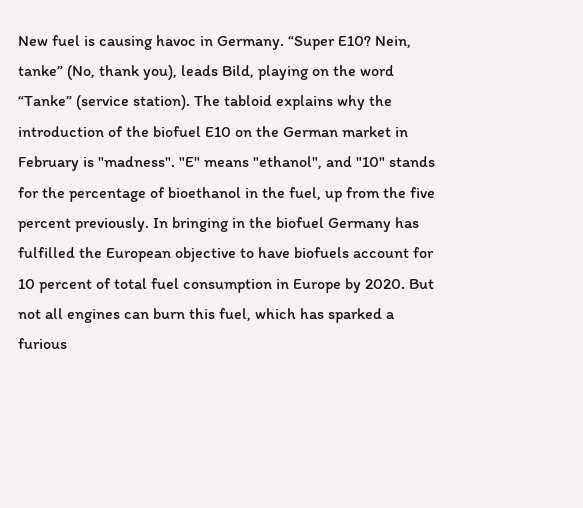New fuel is causing havoc in Germany. “Super E10? Nein, tanke” (No, thank you), leads Bild, playing on the word “Tanke” (service station). The tabloid explains why the introduction of the biofuel E10 on the German market in February is "madness". "E" means "ethanol", and "10" stands for the percentage of bioethanol in the fuel, up from the five percent previously. In bringing in the biofuel Germany has fulfilled the European objective to have biofuels account for 10 percent of total fuel consumption in Europe by 2020. But not all engines can burn this fuel, which has sparked a furious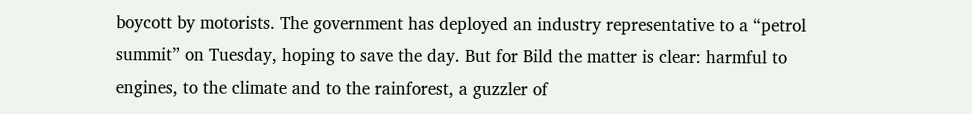boycott by motorists. The government has deployed an industry representative to a “petrol summit” on Tuesday, hoping to save the day. But for Bild the matter is clear: harmful to engines, to the climate and to the rainforest, a guzzler of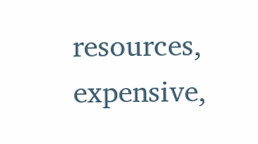resources, expensive,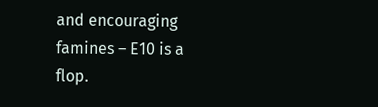and encouraging famines – E10 is a flop.